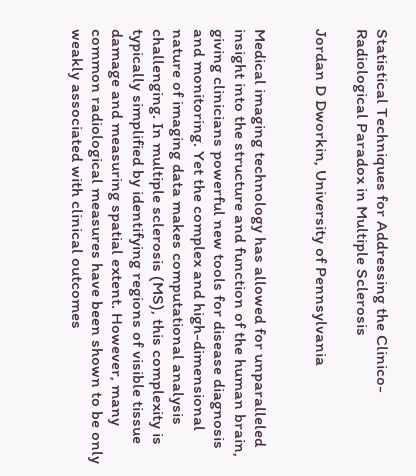Statistical Techniques for Addressing the Clinico-Radiological Paradox in Multiple Sclerosis

Jordan D Dworkin, University of Pennsylvania


Medical imaging technology has allowed for unparalleled insight into the structure and function of the human brain, giving clinicians powerful new tools for disease diagnosis and monitoring. Yet the complex and high-dimensional nature of imaging data makes computational analysis challenging. In multiple sclerosis (MS), this complexity is typically simplified by identifying regions of visible tissue damage and measuring spatial extent. However, many common radiological measures have been shown to be only weakly associated with clinical outcomes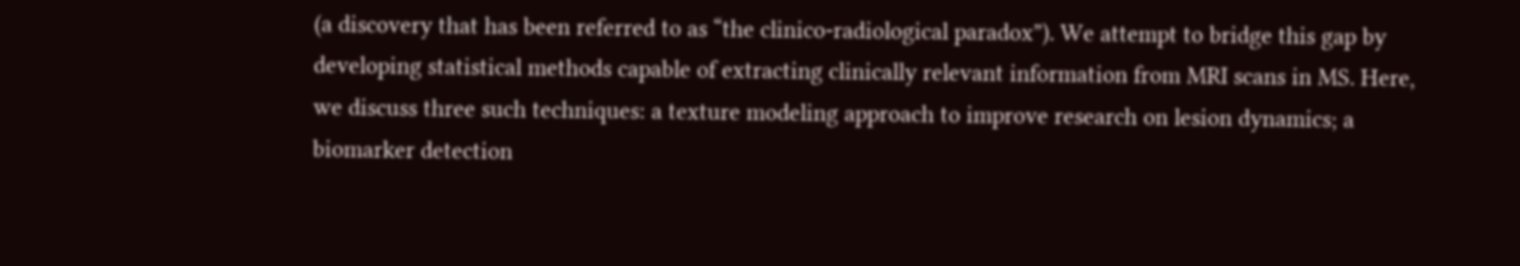(a discovery that has been referred to as “the clinico-radiological paradox”). We attempt to bridge this gap by developing statistical methods capable of extracting clinically relevant information from MRI scans in MS. Here, we discuss three such techniques: a texture modeling approach to improve research on lesion dynamics; a biomarker detection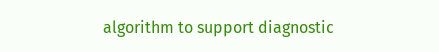algorithm to support diagnostic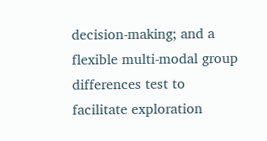decision-making; and a flexible multi-modal group differences test to facilitate exploration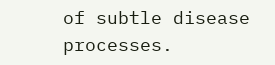of subtle disease processes.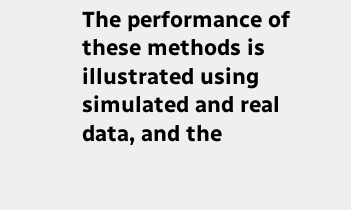The performance of these methods is illustrated using simulated and real data, and the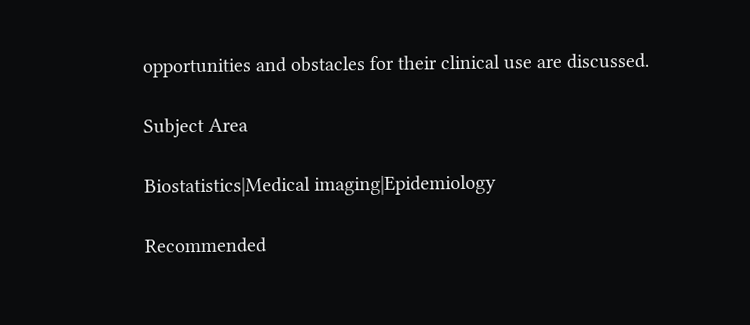opportunities and obstacles for their clinical use are discussed.

Subject Area

Biostatistics|Medical imaging|Epidemiology

Recommended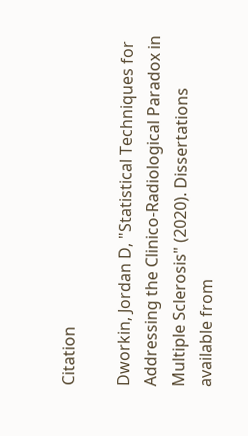Citation

Dworkin, Jordan D, "Statistical Techniques for Addressing the Clinico-Radiological Paradox in Multiple Sclerosis" (2020). Dissertations available from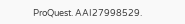ProQuest. AAI27998529.